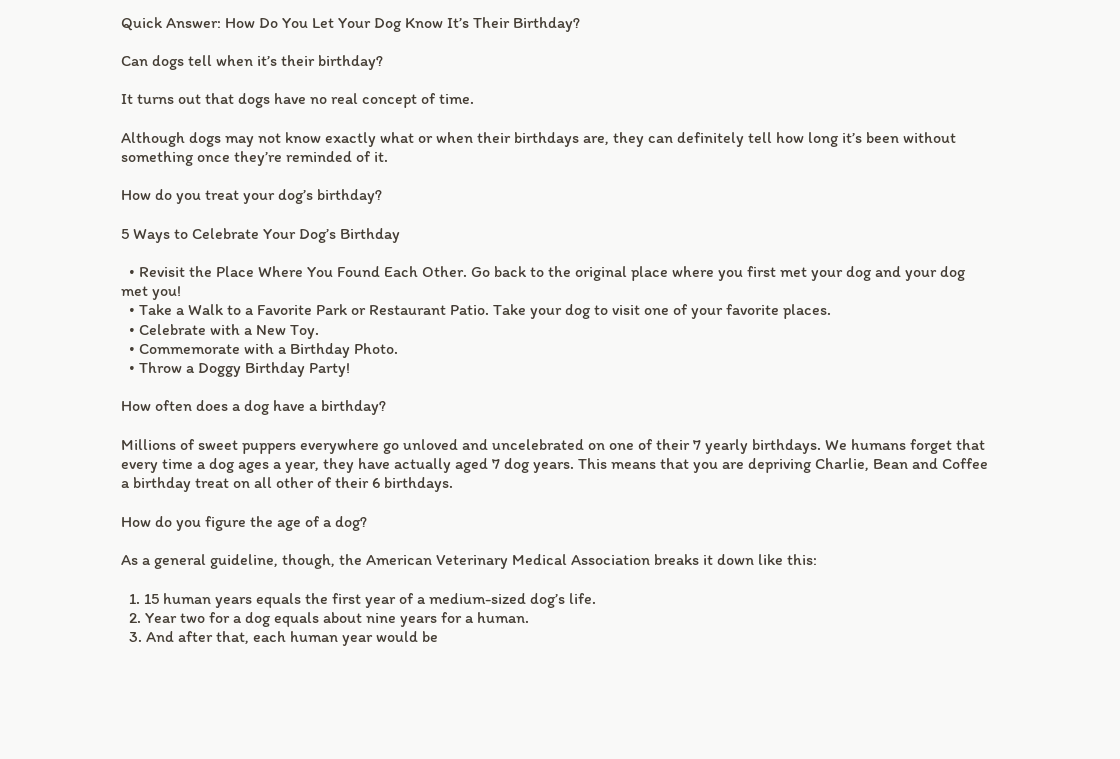Quick Answer: How Do You Let Your Dog Know It’s Their Birthday?

Can dogs tell when it’s their birthday?

It turns out that dogs have no real concept of time.

Although dogs may not know exactly what or when their birthdays are, they can definitely tell how long it’s been without something once they’re reminded of it.

How do you treat your dog’s birthday?

5 Ways to Celebrate Your Dog’s Birthday

  • Revisit the Place Where You Found Each Other. Go back to the original place where you first met your dog and your dog met you!
  • Take a Walk to a Favorite Park or Restaurant Patio. Take your dog to visit one of your favorite places.
  • Celebrate with a New Toy.
  • Commemorate with a Birthday Photo.
  • Throw a Doggy Birthday Party!

How often does a dog have a birthday?

Millions of sweet puppers everywhere go unloved and uncelebrated on one of their 7 yearly birthdays. We humans forget that every time a dog ages a year, they have actually aged 7 dog years. This means that you are depriving Charlie, Bean and Coffee a birthday treat on all other of their 6 birthdays.

How do you figure the age of a dog?

As a general guideline, though, the American Veterinary Medical Association breaks it down like this:

  1. 15 human years equals the first year of a medium-sized dog’s life.
  2. Year two for a dog equals about nine years for a human.
  3. And after that, each human year would be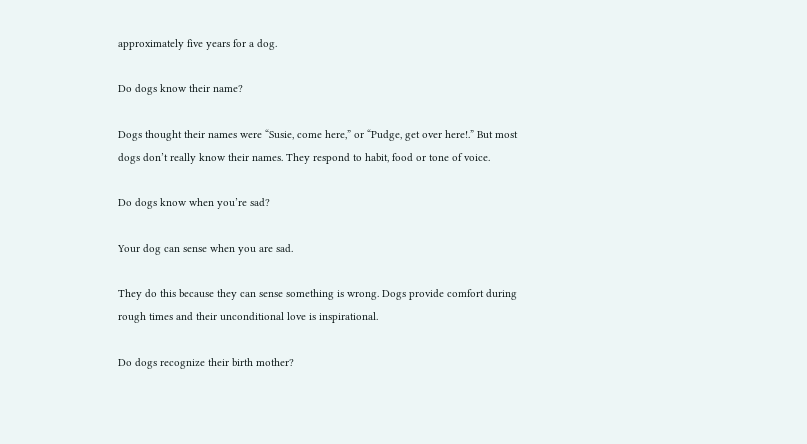approximately five years for a dog.

Do dogs know their name?

Dogs thought their names were “Susie, come here,” or “Pudge, get over here!.” But most dogs don’t really know their names. They respond to habit, food or tone of voice.

Do dogs know when you’re sad?

Your dog can sense when you are sad.

They do this because they can sense something is wrong. Dogs provide comfort during rough times and their unconditional love is inspirational.

Do dogs recognize their birth mother?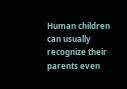Human children can usually recognize their parents even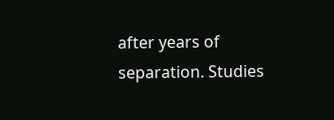after years of separation. Studies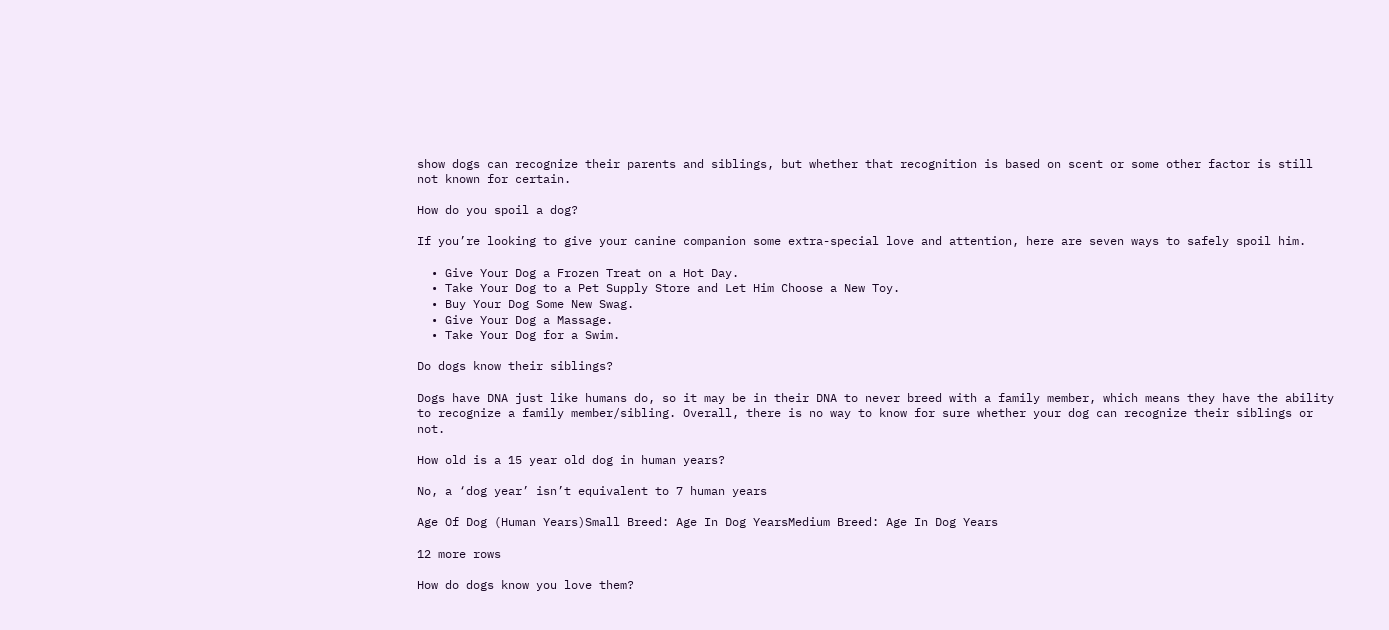show dogs can recognize their parents and siblings, but whether that recognition is based on scent or some other factor is still not known for certain.

How do you spoil a dog?

If you’re looking to give your canine companion some extra-special love and attention, here are seven ways to safely spoil him.

  • Give Your Dog a Frozen Treat on a Hot Day.
  • Take Your Dog to a Pet Supply Store and Let Him Choose a New Toy.
  • Buy Your Dog Some New Swag.
  • Give Your Dog a Massage.
  • Take Your Dog for a Swim.

Do dogs know their siblings?

Dogs have DNA just like humans do, so it may be in their DNA to never breed with a family member, which means they have the ability to recognize a family member/sibling. Overall, there is no way to know for sure whether your dog can recognize their siblings or not.

How old is a 15 year old dog in human years?

No, a ‘dog year’ isn’t equivalent to 7 human years

Age Of Dog (Human Years)Small Breed: Age In Dog YearsMedium Breed: Age In Dog Years

12 more rows

How do dogs know you love them?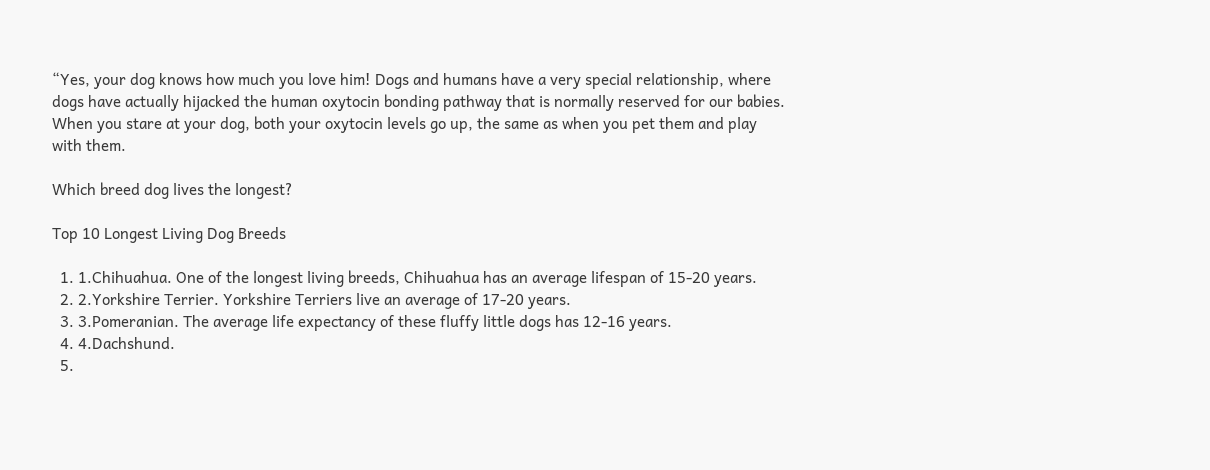“Yes, your dog knows how much you love him! Dogs and humans have a very special relationship, where dogs have actually hijacked the human oxytocin bonding pathway that is normally reserved for our babies. When you stare at your dog, both your oxytocin levels go up, the same as when you pet them and play with them.

Which breed dog lives the longest?

Top 10 Longest Living Dog Breeds

  1. 1.Chihuahua. One of the longest living breeds, Chihuahua has an average lifespan of 15-20 years.
  2. 2.Yorkshire Terrier. Yorkshire Terriers live an average of 17-20 years.
  3. 3.Pomeranian. The average life expectancy of these fluffy little dogs has 12-16 years.
  4. 4.Dachshund.
  5.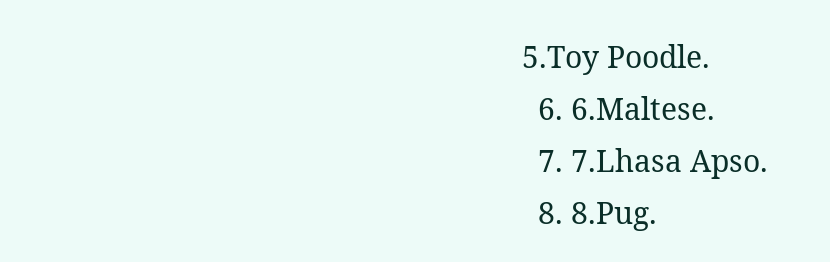5.Toy Poodle.
  6. 6.Maltese.
  7. 7.Lhasa Apso.
  8. 8.Pug.